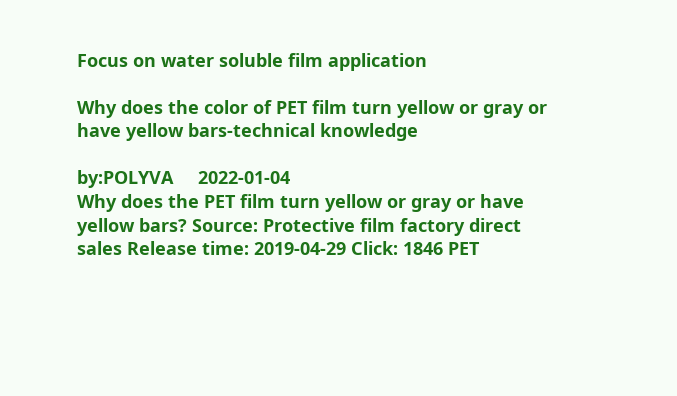Focus on water soluble film application

Why does the color of PET film turn yellow or gray or have yellow bars-technical knowledge

by:POLYVA     2022-01-04
Why does the PET film turn yellow or gray or have yellow bars? Source: Protective film factory direct sales Release time: 2019-04-29 Click: 1846 PET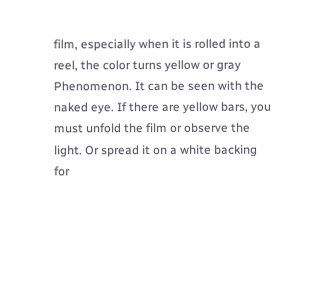film, especially when it is rolled into a reel, the color turns yellow or gray Phenomenon. It can be seen with the naked eye. If there are yellow bars, you must unfold the film or observe the light. Or spread it on a white backing for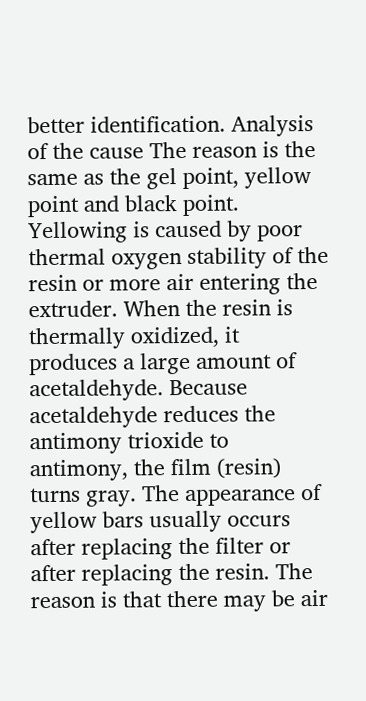better identification. Analysis of the cause The reason is the same as the gel point, yellow point and black point. Yellowing is caused by poor thermal oxygen stability of the resin or more air entering the extruder. When the resin is thermally oxidized, it produces a large amount of acetaldehyde. Because acetaldehyde reduces the antimony trioxide to antimony, the film (resin) turns gray. The appearance of yellow bars usually occurs after replacing the filter or after replacing the resin. The reason is that there may be air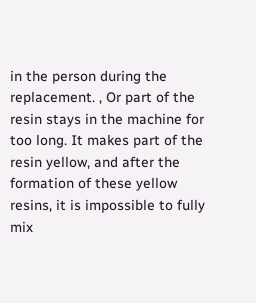in the person during the replacement. , Or part of the resin stays in the machine for too long. It makes part of the resin yellow, and after the formation of these yellow resins, it is impossible to fully mix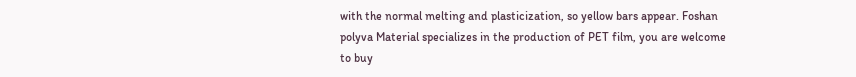with the normal melting and plasticization, so yellow bars appear. Foshan polyva Material specializes in the production of PET film, you are welcome to buy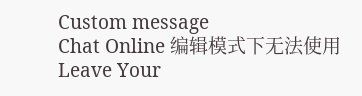Custom message
Chat Online 编辑模式下无法使用
Leave Your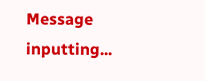Message inputting...